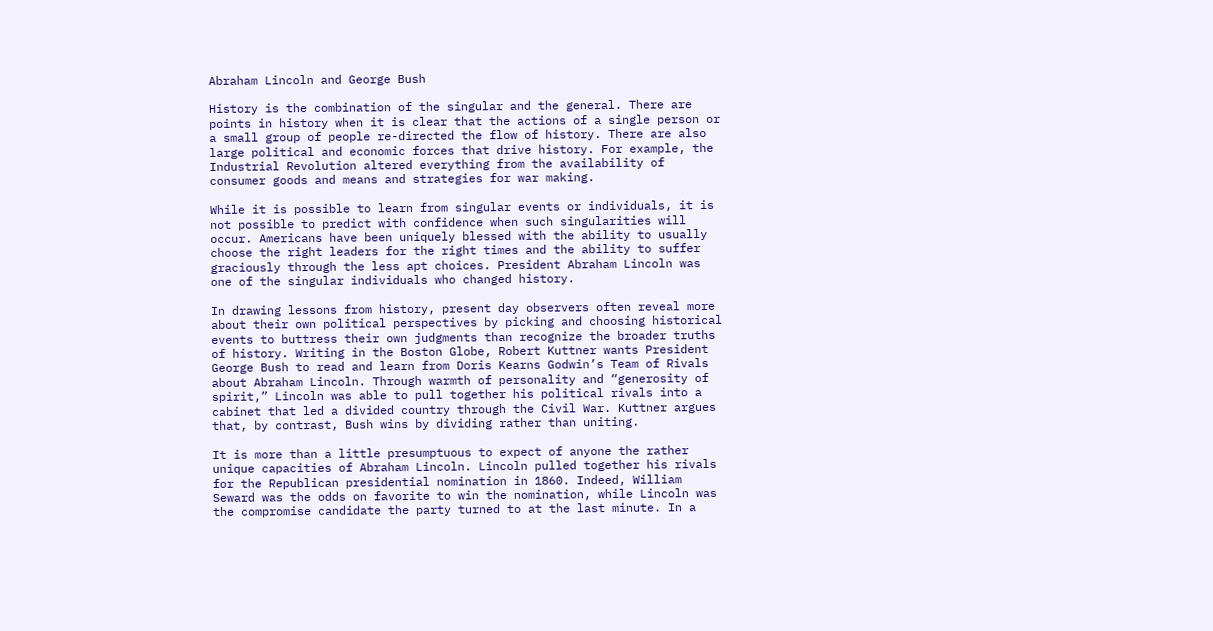Abraham Lincoln and George Bush

History is the combination of the singular and the general. There are points in history when it is clear that the actions of a single person or a small group of people re-directed the flow of history. There are also large political and economic forces that drive history. For example, the Industrial Revolution altered everything from the availability of consumer goods and means and strategies for war making.

While it is possible to learn from singular events or individuals, it is not possible to predict with confidence when such singularities will occur. Americans have been uniquely blessed with the ability to usually choose the right leaders for the right times and the ability to suffer graciously through the less apt choices. President Abraham Lincoln was one of the singular individuals who changed history.

In drawing lessons from history, present day observers often reveal more about their own political perspectives by picking and choosing historical events to buttress their own judgments than recognize the broader truths of history. Writing in the Boston Globe, Robert Kuttner wants President George Bush to read and learn from Doris Kearns Godwin’s Team of Rivals about Abraham Lincoln. Through warmth of personality and “generosity of spirit,” Lincoln was able to pull together his political rivals into a cabinet that led a divided country through the Civil War. Kuttner argues that, by contrast, Bush wins by dividing rather than uniting.

It is more than a little presumptuous to expect of anyone the rather unique capacities of Abraham Lincoln. Lincoln pulled together his rivals for the Republican presidential nomination in 1860. Indeed, William Seward was the odds on favorite to win the nomination, while Lincoln was the compromise candidate the party turned to at the last minute. In a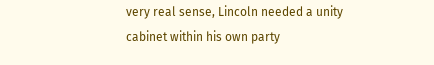very real sense, Lincoln needed a unity cabinet within his own party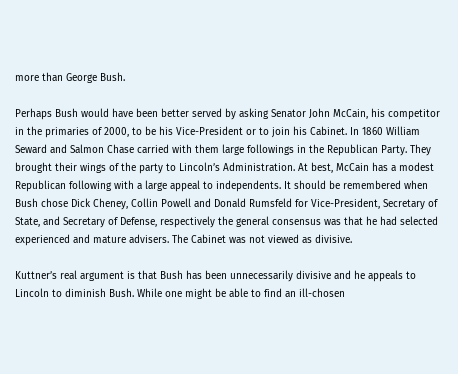more than George Bush.

Perhaps Bush would have been better served by asking Senator John McCain, his competitor in the primaries of 2000, to be his Vice-President or to join his Cabinet. In 1860 William Seward and Salmon Chase carried with them large followings in the Republican Party. They brought their wings of the party to Lincoln’s Administration. At best, McCain has a modest Republican following with a large appeal to independents. It should be remembered when Bush chose Dick Cheney, Collin Powell and Donald Rumsfeld for Vice-President, Secretary of State, and Secretary of Defense, respectively the general consensus was that he had selected experienced and mature advisers. The Cabinet was not viewed as divisive.

Kuttner’s real argument is that Bush has been unnecessarily divisive and he appeals to Lincoln to diminish Bush. While one might be able to find an ill-chosen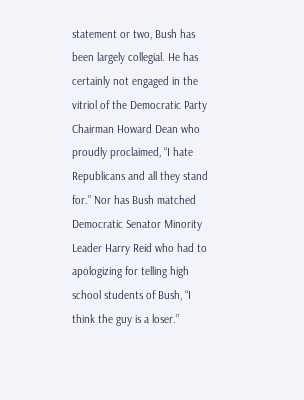statement or two, Bush has been largely collegial. He has certainly not engaged in the vitriol of the Democratic Party Chairman Howard Dean who proudly proclaimed, “I hate Republicans and all they stand for.” Nor has Bush matched Democratic Senator Minority Leader Harry Reid who had to apologizing for telling high school students of Bush, “I think the guy is a loser.”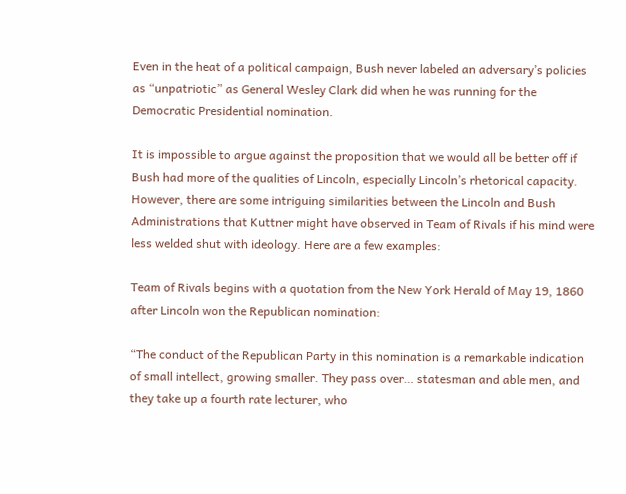Even in the heat of a political campaign, Bush never labeled an adversary’s policies as “unpatriotic” as General Wesley Clark did when he was running for the Democratic Presidential nomination.

It is impossible to argue against the proposition that we would all be better off if Bush had more of the qualities of Lincoln, especially Lincoln’s rhetorical capacity. However, there are some intriguing similarities between the Lincoln and Bush Administrations that Kuttner might have observed in Team of Rivals if his mind were less welded shut with ideology. Here are a few examples:

Team of Rivals begins with a quotation from the New York Herald of May 19, 1860 after Lincoln won the Republican nomination:

“The conduct of the Republican Party in this nomination is a remarkable indication of small intellect, growing smaller. They pass over… statesman and able men, and they take up a fourth rate lecturer, who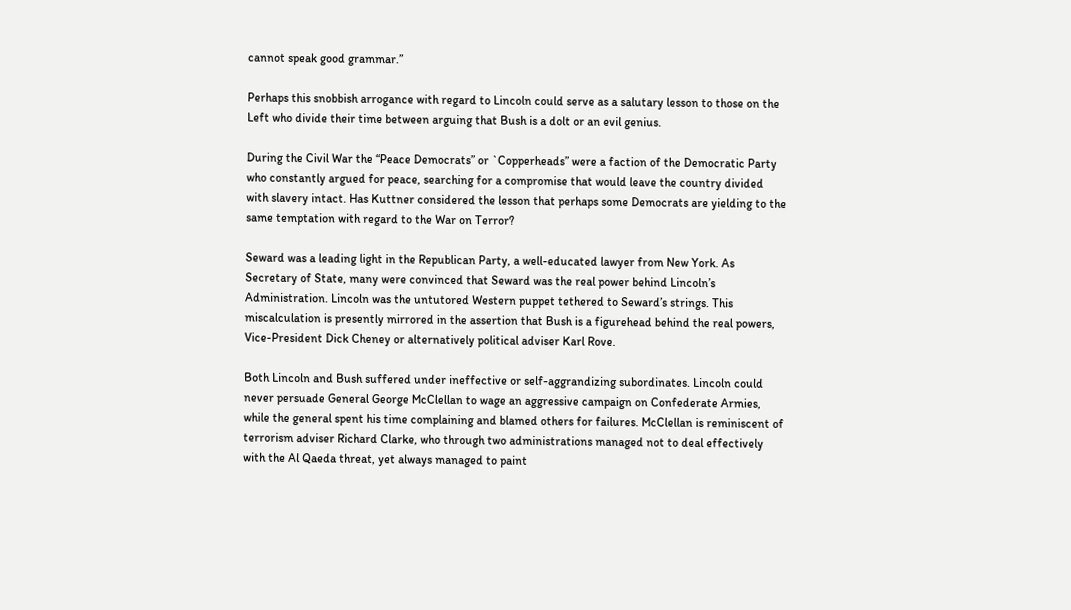cannot speak good grammar.”

Perhaps this snobbish arrogance with regard to Lincoln could serve as a salutary lesson to those on the Left who divide their time between arguing that Bush is a dolt or an evil genius.

During the Civil War the “Peace Democrats” or `Copperheads” were a faction of the Democratic Party who constantly argued for peace, searching for a compromise that would leave the country divided with slavery intact. Has Kuttner considered the lesson that perhaps some Democrats are yielding to the same temptation with regard to the War on Terror?

Seward was a leading light in the Republican Party, a well-educated lawyer from New York. As Secretary of State, many were convinced that Seward was the real power behind Lincoln’s Administration. Lincoln was the untutored Western puppet tethered to Seward’s strings. This miscalculation is presently mirrored in the assertion that Bush is a figurehead behind the real powers, Vice-President Dick Cheney or alternatively political adviser Karl Rove.

Both Lincoln and Bush suffered under ineffective or self-aggrandizing subordinates. Lincoln could never persuade General George McClellan to wage an aggressive campaign on Confederate Armies, while the general spent his time complaining and blamed others for failures. McClellan is reminiscent of terrorism adviser Richard Clarke, who through two administrations managed not to deal effectively with the Al Qaeda threat, yet always managed to paint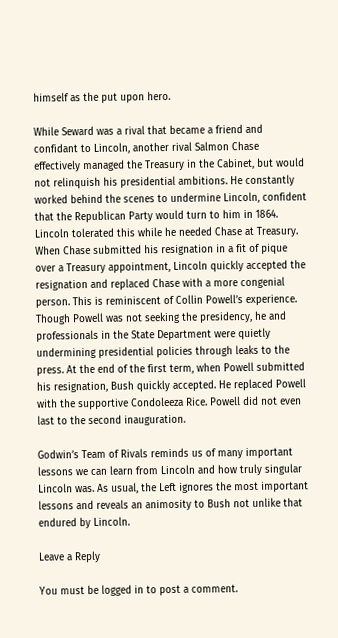himself as the put upon hero.

While Seward was a rival that became a friend and confidant to Lincoln, another rival Salmon Chase effectively managed the Treasury in the Cabinet, but would not relinquish his presidential ambitions. He constantly worked behind the scenes to undermine Lincoln, confident that the Republican Party would turn to him in 1864. Lincoln tolerated this while he needed Chase at Treasury. When Chase submitted his resignation in a fit of pique over a Treasury appointment, Lincoln quickly accepted the resignation and replaced Chase with a more congenial person. This is reminiscent of Collin Powell’s experience. Though Powell was not seeking the presidency, he and professionals in the State Department were quietly undermining presidential policies through leaks to the press. At the end of the first term, when Powell submitted his resignation, Bush quickly accepted. He replaced Powell with the supportive Condoleeza Rice. Powell did not even last to the second inauguration.

Godwin’s Team of Rivals reminds us of many important lessons we can learn from Lincoln and how truly singular Lincoln was. As usual, the Left ignores the most important lessons and reveals an animosity to Bush not unlike that endured by Lincoln.

Leave a Reply

You must be logged in to post a comment.